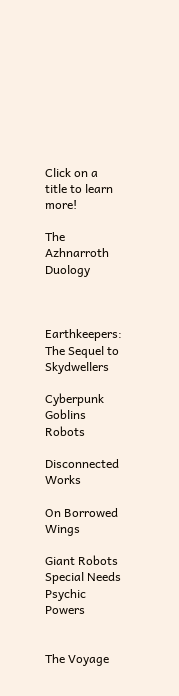Click on a title to learn more!

The Azhnarroth Duology



Earthkeepers: The Sequel to Skydwellers

Cyberpunk  Goblins  Robots

Disconnected Works

On Borrowed Wings

Giant Robots  Special Needs  Psychic Powers


The Voyage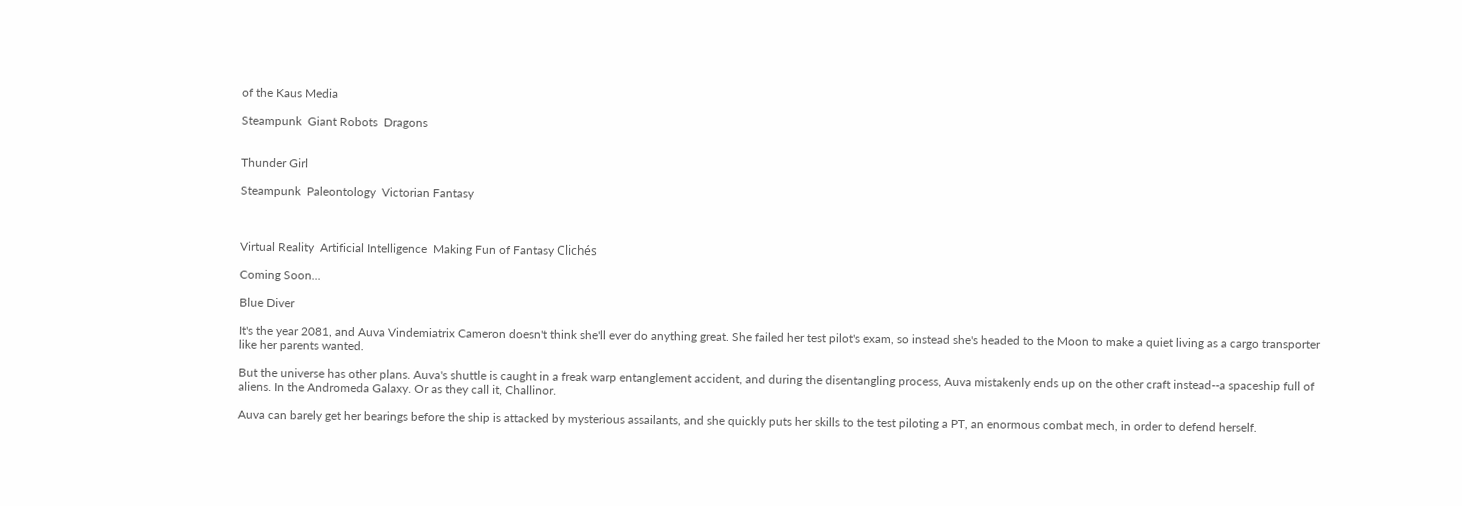of the Kaus Media

Steampunk  Giant Robots  Dragons


Thunder Girl

Steampunk  Paleontology  Victorian Fantasy



Virtual Reality  Artificial Intelligence  Making Fun of Fantasy Clichés

Coming Soon...

Blue Diver

It's the year 2081, and Auva Vindemiatrix Cameron doesn't think she'll ever do anything great. She failed her test pilot's exam, so instead she's headed to the Moon to make a quiet living as a cargo transporter like her parents wanted.

But the universe has other plans. Auva's shuttle is caught in a freak warp entanglement accident, and during the disentangling process, Auva mistakenly ends up on the other craft instead--a spaceship full of aliens. In the Andromeda Galaxy. Or as they call it, Challinor.

Auva can barely get her bearings before the ship is attacked by mysterious assailants, and she quickly puts her skills to the test piloting a PT, an enormous combat mech, in order to defend herself.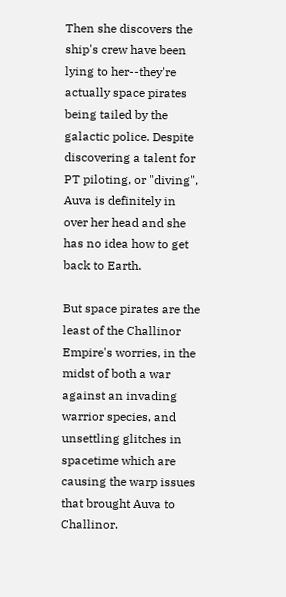Then she discovers the ship's crew have been lying to her--they're actually space pirates being tailed by the galactic police. Despite discovering a talent for PT piloting, or "diving", Auva is definitely in over her head and she has no idea how to get back to Earth.

But space pirates are the least of the Challinor Empire's worries, in the midst of both a war against an invading warrior species, and unsettling glitches in spacetime which are causing the warp issues that brought Auva to Challinor.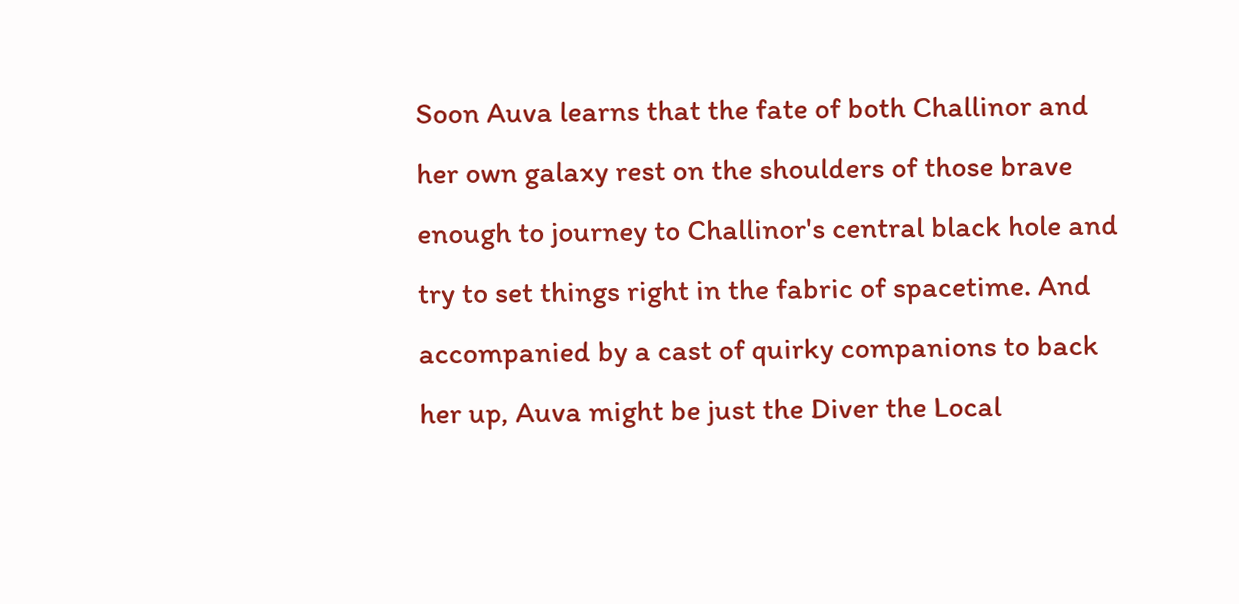Soon Auva learns that the fate of both Challinor and her own galaxy rest on the shoulders of those brave enough to journey to Challinor's central black hole and try to set things right in the fabric of spacetime. And accompanied by a cast of quirky companions to back her up, Auva might be just the Diver the Local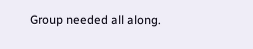Group needed all along.